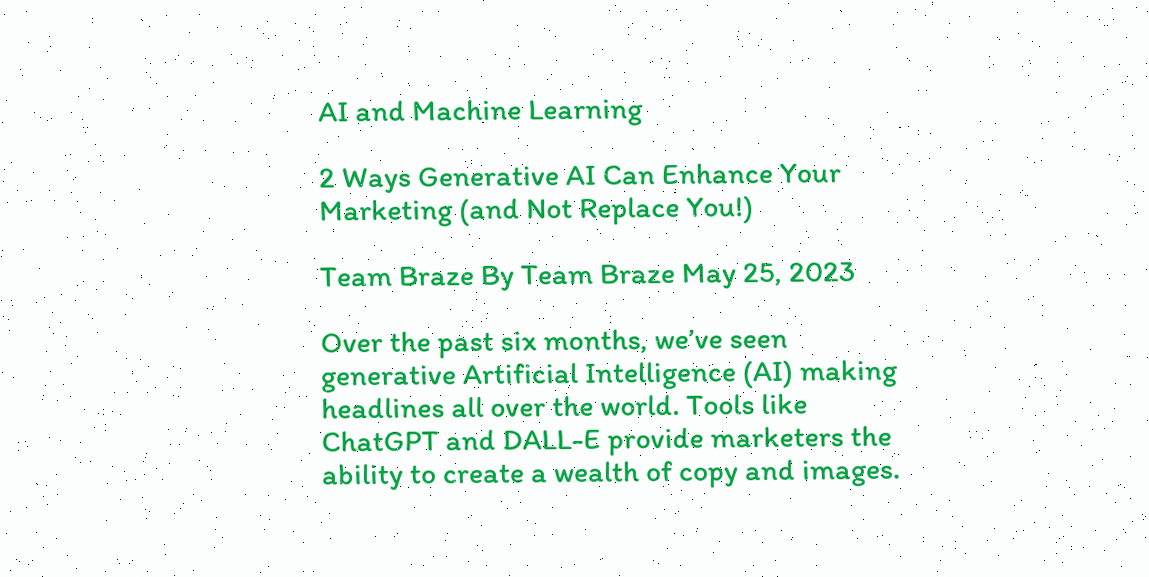AI and Machine Learning

2 Ways Generative AI Can Enhance Your Marketing (and Not Replace You!)

Team Braze By Team Braze May 25, 2023

Over the past six months, we’ve seen generative Artificial Intelligence (AI) making headlines all over the world. Tools like ChatGPT and DALL-E provide marketers the ability to create a wealth of copy and images.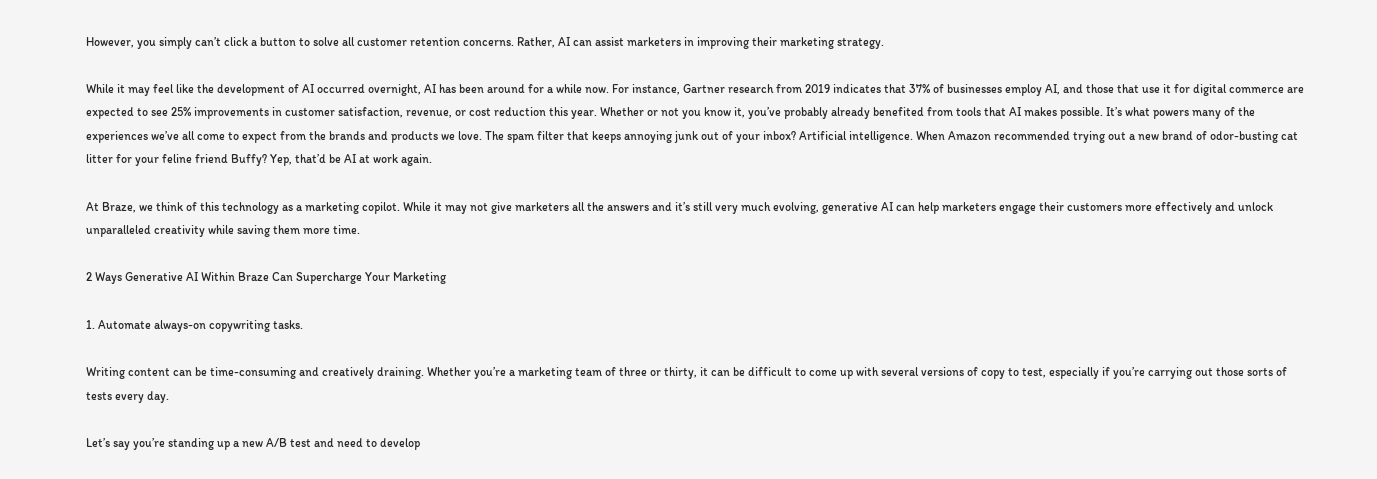However, you simply can’t click a button to solve all customer retention concerns. Rather, AI can assist marketers in improving their marketing strategy.

While it may feel like the development of AI occurred overnight, AI has been around for a while now. For instance, Gartner research from 2019 indicates that 37% of businesses employ AI, and those that use it for digital commerce are expected to see 25% improvements in customer satisfaction, revenue, or cost reduction this year. Whether or not you know it, you’ve probably already benefited from tools that AI makes possible. It’s what powers many of the experiences we’ve all come to expect from the brands and products we love. The spam filter that keeps annoying junk out of your inbox? Artificial intelligence. When Amazon recommended trying out a new brand of odor-busting cat litter for your feline friend Buffy? Yep, that’d be AI at work again.

At Braze, we think of this technology as a marketing copilot. While it may not give marketers all the answers and it’s still very much evolving, generative AI can help marketers engage their customers more effectively and unlock unparalleled creativity while saving them more time.

2 Ways Generative AI Within Braze Can Supercharge Your Marketing

1. Automate always-on copywriting tasks.

Writing content can be time-consuming and creatively draining. Whether you’re a marketing team of three or thirty, it can be difficult to come up with several versions of copy to test, especially if you’re carrying out those sorts of tests every day.

Let’s say you’re standing up a new A/B test and need to develop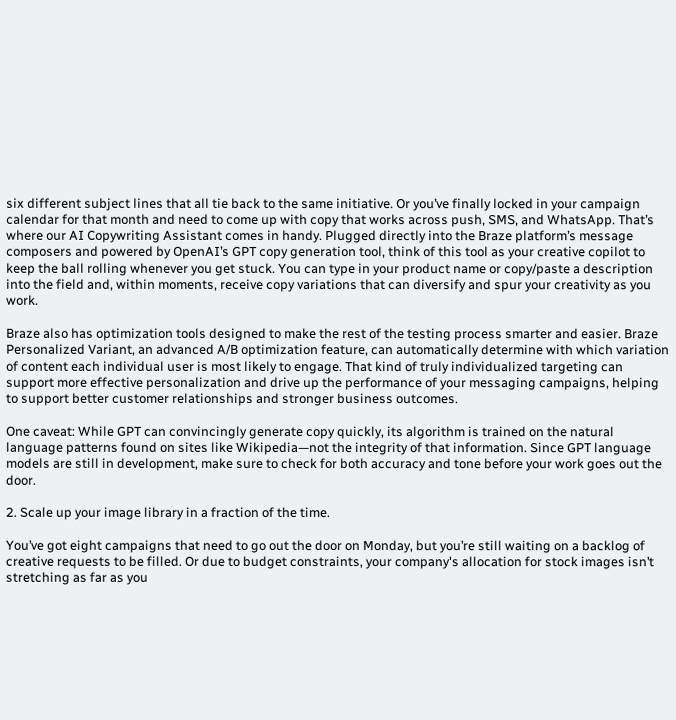six different subject lines that all tie back to the same initiative. Or you’ve finally locked in your campaign calendar for that month and need to come up with copy that works across push, SMS, and WhatsApp. That’s where our AI Copywriting Assistant comes in handy. Plugged directly into the Braze platform’s message composers and powered by OpenAI’s GPT copy generation tool, think of this tool as your creative copilot to keep the ball rolling whenever you get stuck. You can type in your product name or copy/paste a description into the field and, within moments, receive copy variations that can diversify and spur your creativity as you work.

Braze also has optimization tools designed to make the rest of the testing process smarter and easier. Braze Personalized Variant, an advanced A/B optimization feature, can automatically determine with which variation of content each individual user is most likely to engage. That kind of truly individualized targeting can support more effective personalization and drive up the performance of your messaging campaigns, helping to support better customer relationships and stronger business outcomes.

One caveat: While GPT can convincingly generate copy quickly, its algorithm is trained on the natural language patterns found on sites like Wikipedia—not the integrity of that information. Since GPT language models are still in development, make sure to check for both accuracy and tone before your work goes out the door.

2. Scale up your image library in a fraction of the time.

You’ve got eight campaigns that need to go out the door on Monday, but you’re still waiting on a backlog of creative requests to be filled. Or due to budget constraints, your company's allocation for stock images isn’t stretching as far as you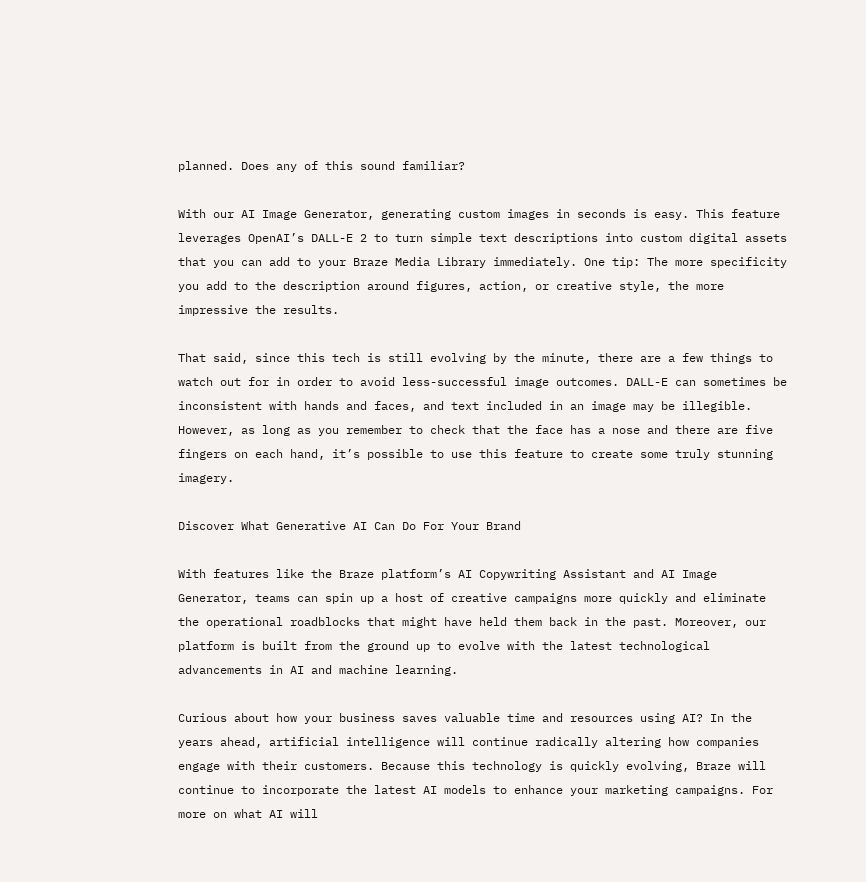planned. Does any of this sound familiar?

With our AI Image Generator, generating custom images in seconds is easy. This feature leverages OpenAI’s DALL-E 2 to turn simple text descriptions into custom digital assets that you can add to your Braze Media Library immediately. One tip: The more specificity you add to the description around figures, action, or creative style, the more impressive the results.

That said, since this tech is still evolving by the minute, there are a few things to watch out for in order to avoid less-successful image outcomes. DALL-E can sometimes be inconsistent with hands and faces, and text included in an image may be illegible. However, as long as you remember to check that the face has a nose and there are five fingers on each hand, it’s possible to use this feature to create some truly stunning imagery.

Discover What Generative AI Can Do For Your Brand

With features like the Braze platform’s AI Copywriting Assistant and AI Image Generator, teams can spin up a host of creative campaigns more quickly and eliminate the operational roadblocks that might have held them back in the past. Moreover, our platform is built from the ground up to evolve with the latest technological advancements in AI and machine learning.

Curious about how your business saves valuable time and resources using AI? In the years ahead, artificial intelligence will continue radically altering how companies engage with their customers. Because this technology is quickly evolving, Braze will continue to incorporate the latest AI models to enhance your marketing campaigns. For more on what AI will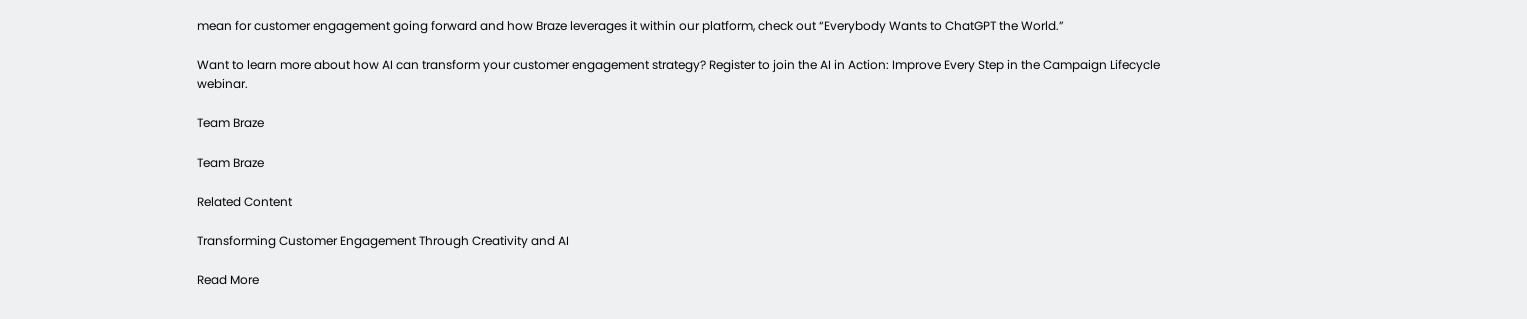mean for customer engagement going forward and how Braze leverages it within our platform, check out “Everybody Wants to ChatGPT the World.”

Want to learn more about how AI can transform your customer engagement strategy? Register to join the AI in Action: Improve Every Step in the Campaign Lifecycle webinar.

Team Braze

Team Braze

Related Content

Transforming Customer Engagement Through Creativity and AI

Read More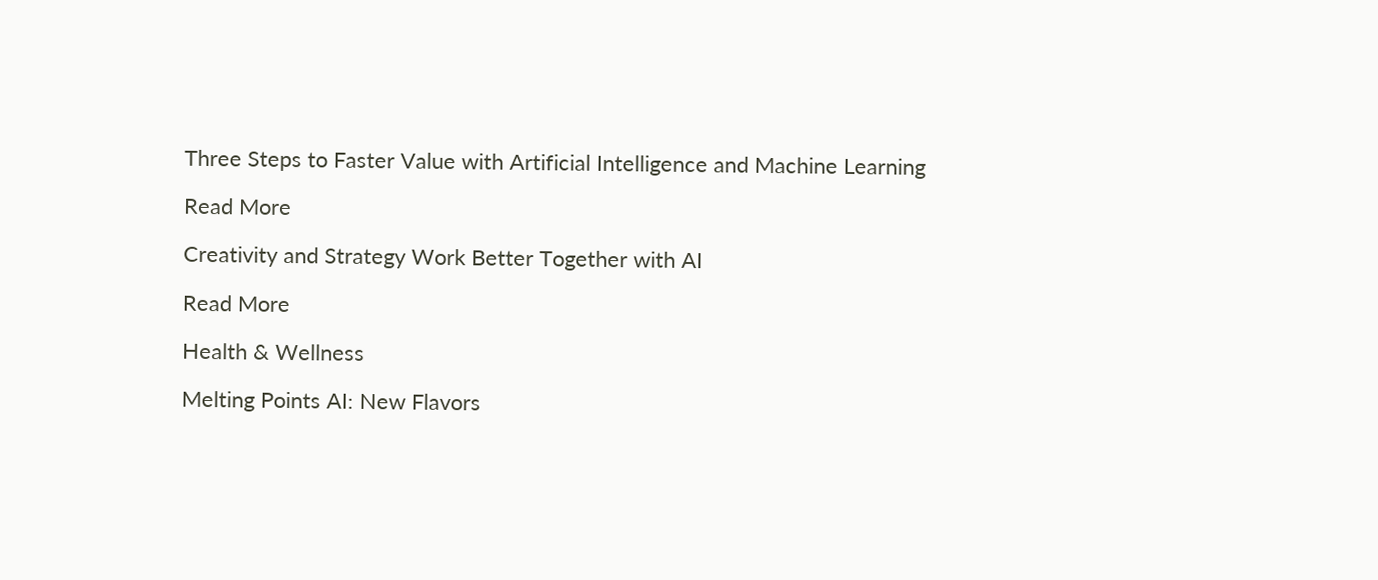Three Steps to Faster Value with Artificial Intelligence and Machine Learning

Read More

Creativity and Strategy Work Better Together with AI

Read More

Health & Wellness

Melting Points AI: New Flavors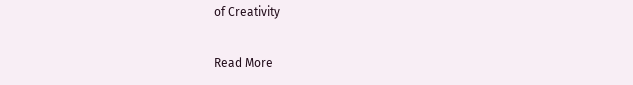of Creativity

Read More